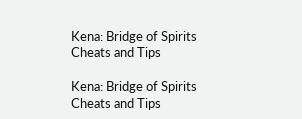Kena: Bridge of Spirits Cheats and Tips

Kena: Bridge of Spirits Cheats and Tips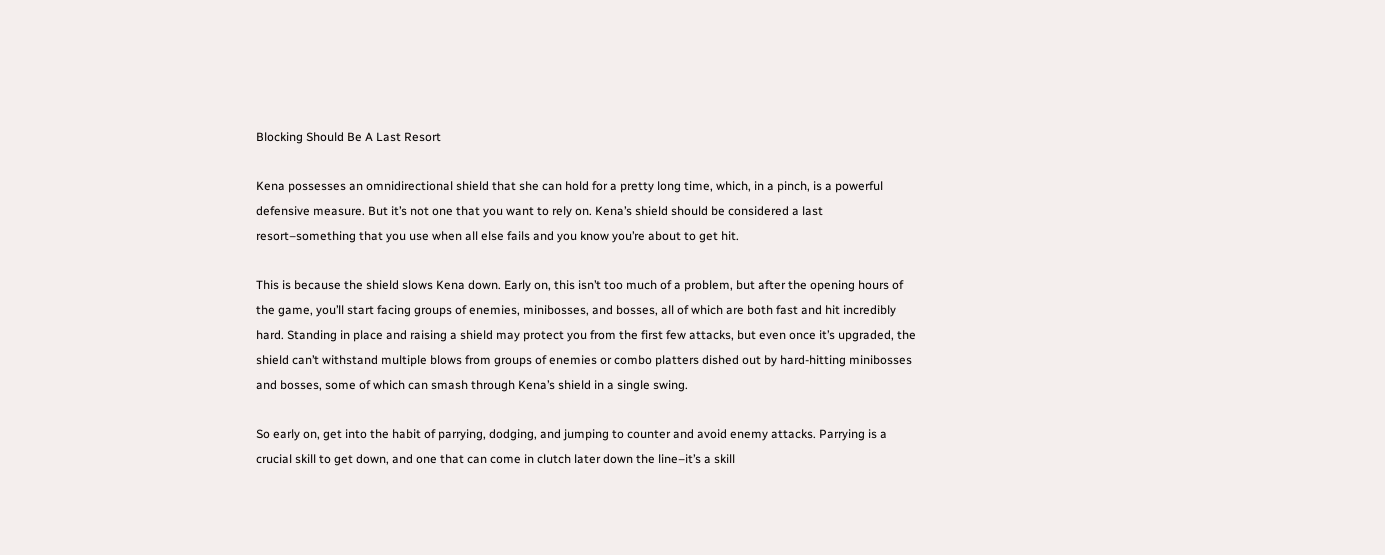Blocking Should Be A Last Resort

Kena possesses an omnidirectional shield that she can hold for a pretty long time, which, in a pinch, is a powerful defensive measure. But it’s not one that you want to rely on. Kena’s shield should be considered a last resort–something that you use when all else fails and you know you’re about to get hit.

This is because the shield slows Kena down. Early on, this isn’t too much of a problem, but after the opening hours of the game, you’ll start facing groups of enemies, minibosses, and bosses, all of which are both fast and hit incredibly hard. Standing in place and raising a shield may protect you from the first few attacks, but even once it’s upgraded, the shield can’t withstand multiple blows from groups of enemies or combo platters dished out by hard-hitting minibosses and bosses, some of which can smash through Kena’s shield in a single swing.

So early on, get into the habit of parrying, dodging, and jumping to counter and avoid enemy attacks. Parrying is a crucial skill to get down, and one that can come in clutch later down the line–it’s a skill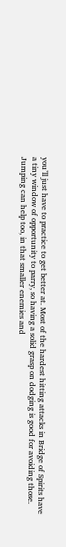you’ll just have to practice to get better at. Most of the hardest hitting attacks in Bridge of Spirits have a tiny window of opportunity to parry, so having a solid grasp on dodging is good for avoiding those. Jumping can help too, in that smaller enemies and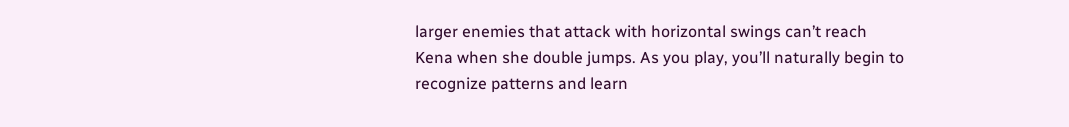larger enemies that attack with horizontal swings can’t reach Kena when she double jumps. As you play, you’ll naturally begin to recognize patterns and learn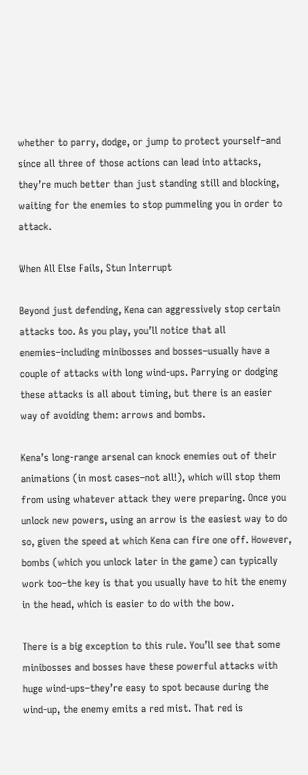whether to parry, dodge, or jump to protect yourself–and since all three of those actions can lead into attacks, they’re much better than just standing still and blocking, waiting for the enemies to stop pummeling you in order to attack.

When All Else Fails, Stun Interrupt

Beyond just defending, Kena can aggressively stop certain attacks too. As you play, you’ll notice that all enemies–including minibosses and bosses–usually have a couple of attacks with long wind-ups. Parrying or dodging these attacks is all about timing, but there is an easier way of avoiding them: arrows and bombs.

Kena’s long-range arsenal can knock enemies out of their animations (in most cases–not all!), which will stop them from using whatever attack they were preparing. Once you unlock new powers, using an arrow is the easiest way to do so, given the speed at which Kena can fire one off. However, bombs (which you unlock later in the game) can typically work too–the key is that you usually have to hit the enemy in the head, which is easier to do with the bow.

There is a big exception to this rule. You’ll see that some minibosses and bosses have these powerful attacks with huge wind-ups–they’re easy to spot because during the wind-up, the enemy emits a red mist. That red is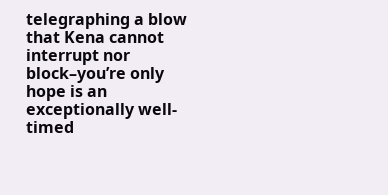telegraphing a blow that Kena cannot interrupt nor block–you’re only hope is an exceptionally well-timed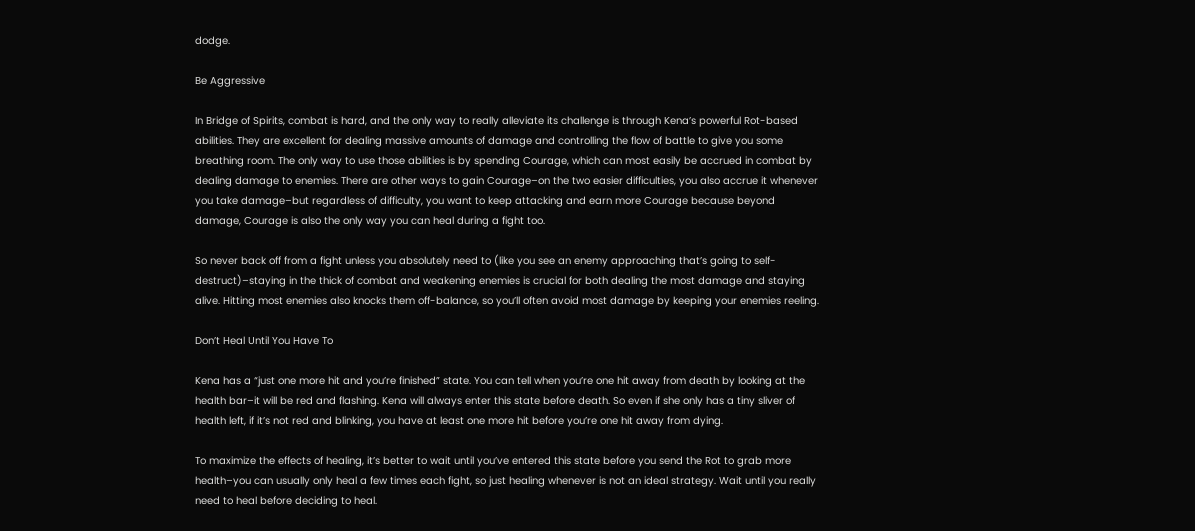dodge.

Be Aggressive

In Bridge of Spirits, combat is hard, and the only way to really alleviate its challenge is through Kena’s powerful Rot-based abilities. They are excellent for dealing massive amounts of damage and controlling the flow of battle to give you some breathing room. The only way to use those abilities is by spending Courage, which can most easily be accrued in combat by dealing damage to enemies. There are other ways to gain Courage–on the two easier difficulties, you also accrue it whenever you take damage–but regardless of difficulty, you want to keep attacking and earn more Courage because beyond damage, Courage is also the only way you can heal during a fight too.

So never back off from a fight unless you absolutely need to (like you see an enemy approaching that’s going to self-destruct)–staying in the thick of combat and weakening enemies is crucial for both dealing the most damage and staying alive. Hitting most enemies also knocks them off-balance, so you’ll often avoid most damage by keeping your enemies reeling.

Don’t Heal Until You Have To

Kena has a “just one more hit and you’re finished” state. You can tell when you’re one hit away from death by looking at the health bar–it will be red and flashing. Kena will always enter this state before death. So even if she only has a tiny sliver of health left, if it’s not red and blinking, you have at least one more hit before you’re one hit away from dying.

To maximize the effects of healing, it’s better to wait until you’ve entered this state before you send the Rot to grab more health–you can usually only heal a few times each fight, so just healing whenever is not an ideal strategy. Wait until you really need to heal before deciding to heal.